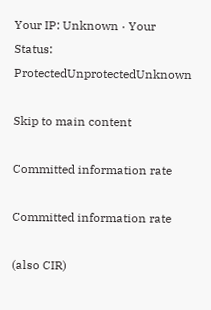Your IP: Unknown · Your Status: ProtectedUnprotectedUnknown

Skip to main content

Committed information rate

Committed information rate

(also CIR)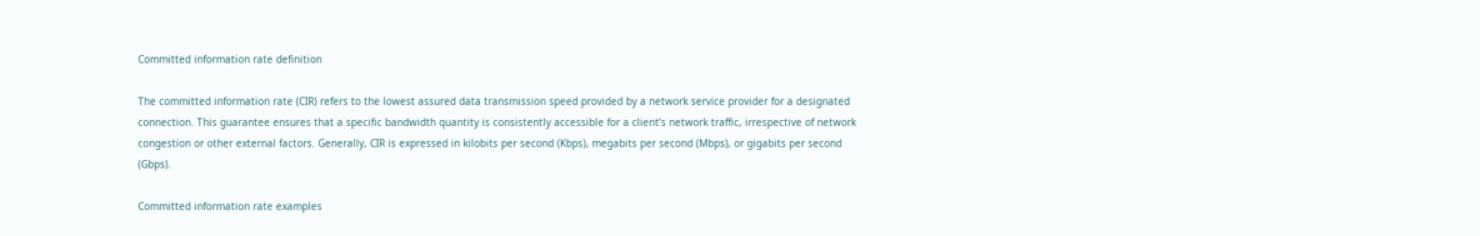Committed information rate definition

The committed information rate (CIR) refers to the lowest assured data transmission speed provided by a network service provider for a designated connection. This guarantee ensures that a specific bandwidth quantity is consistently accessible for a client’s network traffic, irrespective of network congestion or other external factors. Generally, CIR is expressed in kilobits per second (Kbps), megabits per second (Mbps), or gigabits per second (Gbps).

Committed information rate examples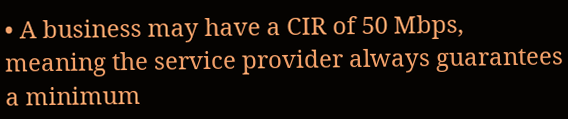• A business may have a CIR of 50 Mbps, meaning the service provider always guarantees a minimum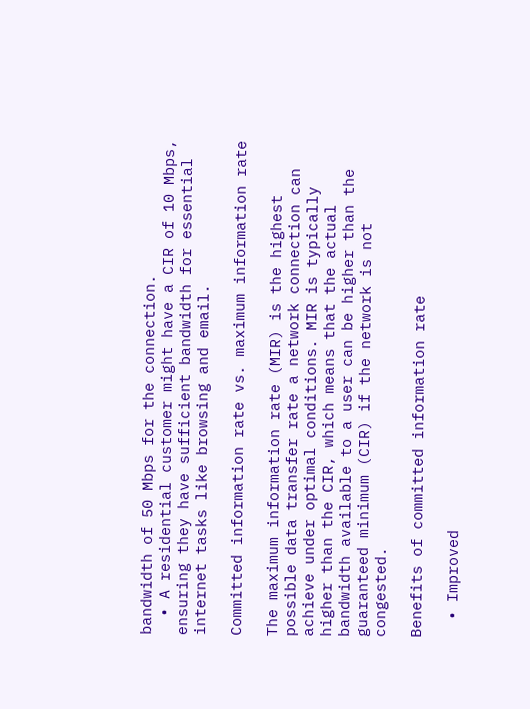bandwidth of 50 Mbps for the connection.
  • A residential customer might have a CIR of 10 Mbps, ensuring they have sufficient bandwidth for essential internet tasks like browsing and email.

Committed information rate vs. maximum information rate

The maximum information rate (MIR) is the highest possible data transfer rate a network connection can achieve under optimal conditions. MIR is typically higher than the CIR, which means that the actual bandwidth available to a user can be higher than the guaranteed minimum (CIR) if the network is not congested.

Benefits of committed information rate

  • Improved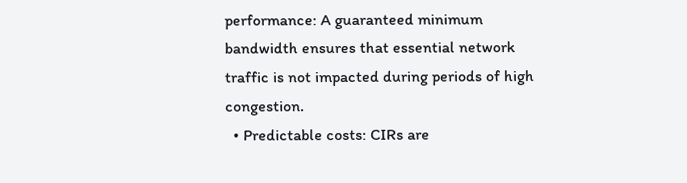performance: A guaranteed minimum bandwidth ensures that essential network traffic is not impacted during periods of high congestion.
  • Predictable costs: CIRs are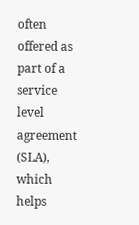often offered as part of a service level agreement (SLA), which helps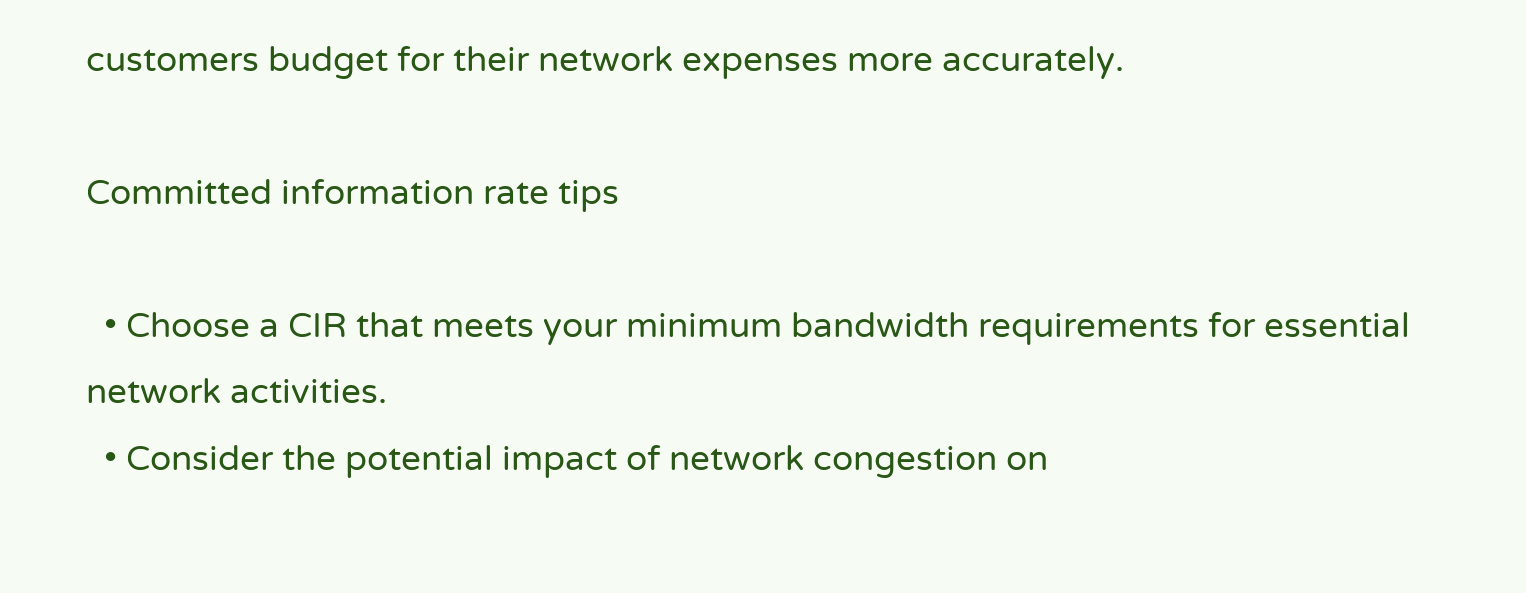customers budget for their network expenses more accurately.

Committed information rate tips

  • Choose a CIR that meets your minimum bandwidth requirements for essential network activities.
  • Consider the potential impact of network congestion on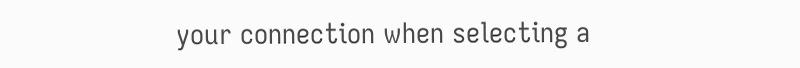your connection when selecting a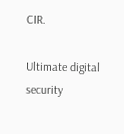CIR.

Ultimate digital security